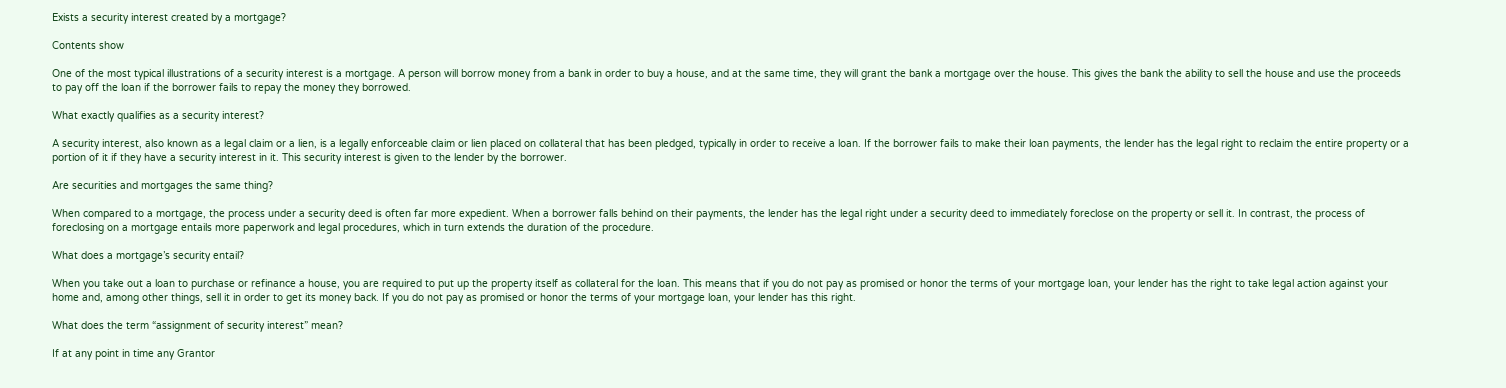Exists a security interest created by a mortgage?

Contents show

One of the most typical illustrations of a security interest is a mortgage. A person will borrow money from a bank in order to buy a house, and at the same time, they will grant the bank a mortgage over the house. This gives the bank the ability to sell the house and use the proceeds to pay off the loan if the borrower fails to repay the money they borrowed.

What exactly qualifies as a security interest?

A security interest, also known as a legal claim or a lien, is a legally enforceable claim or lien placed on collateral that has been pledged, typically in order to receive a loan. If the borrower fails to make their loan payments, the lender has the legal right to reclaim the entire property or a portion of it if they have a security interest in it. This security interest is given to the lender by the borrower.

Are securities and mortgages the same thing?

When compared to a mortgage, the process under a security deed is often far more expedient. When a borrower falls behind on their payments, the lender has the legal right under a security deed to immediately foreclose on the property or sell it. In contrast, the process of foreclosing on a mortgage entails more paperwork and legal procedures, which in turn extends the duration of the procedure.

What does a mortgage’s security entail?

When you take out a loan to purchase or refinance a house, you are required to put up the property itself as collateral for the loan. This means that if you do not pay as promised or honor the terms of your mortgage loan, your lender has the right to take legal action against your home and, among other things, sell it in order to get its money back. If you do not pay as promised or honor the terms of your mortgage loan, your lender has this right.

What does the term “assignment of security interest” mean?

If at any point in time any Grantor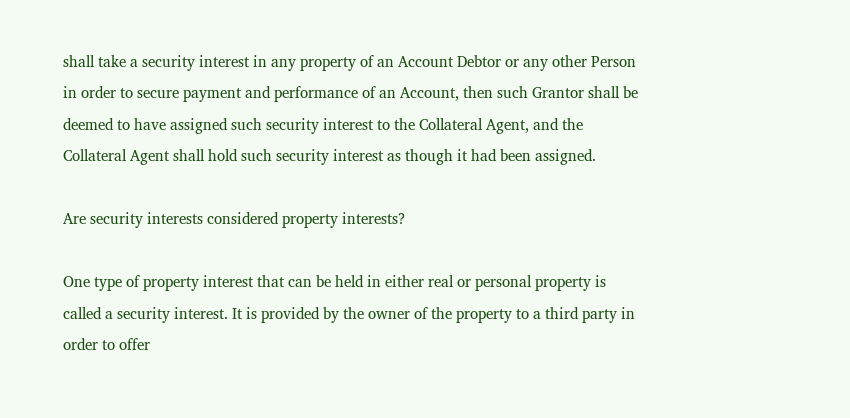shall take a security interest in any property of an Account Debtor or any other Person in order to secure payment and performance of an Account, then such Grantor shall be deemed to have assigned such security interest to the Collateral Agent, and the Collateral Agent shall hold such security interest as though it had been assigned.

Are security interests considered property interests?

One type of property interest that can be held in either real or personal property is called a security interest. It is provided by the owner of the property to a third party in order to offer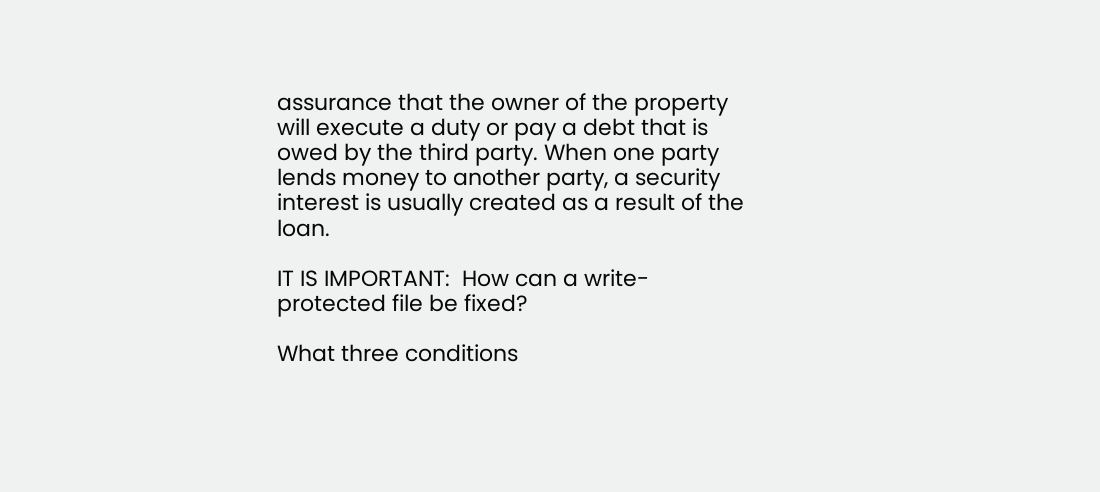assurance that the owner of the property will execute a duty or pay a debt that is owed by the third party. When one party lends money to another party, a security interest is usually created as a result of the loan.

IT IS IMPORTANT:  How can a write-protected file be fixed?

What three conditions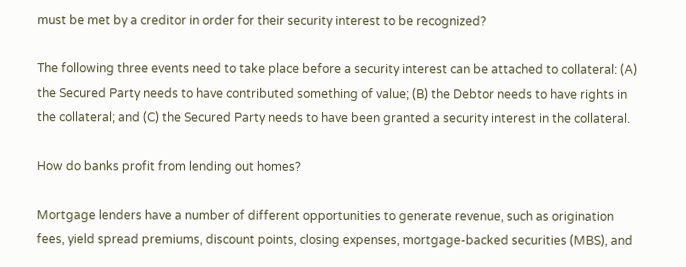must be met by a creditor in order for their security interest to be recognized?

The following three events need to take place before a security interest can be attached to collateral: (A) the Secured Party needs to have contributed something of value; (B) the Debtor needs to have rights in the collateral; and (C) the Secured Party needs to have been granted a security interest in the collateral.

How do banks profit from lending out homes?

Mortgage lenders have a number of different opportunities to generate revenue, such as origination fees, yield spread premiums, discount points, closing expenses, mortgage-backed securities (MBS), and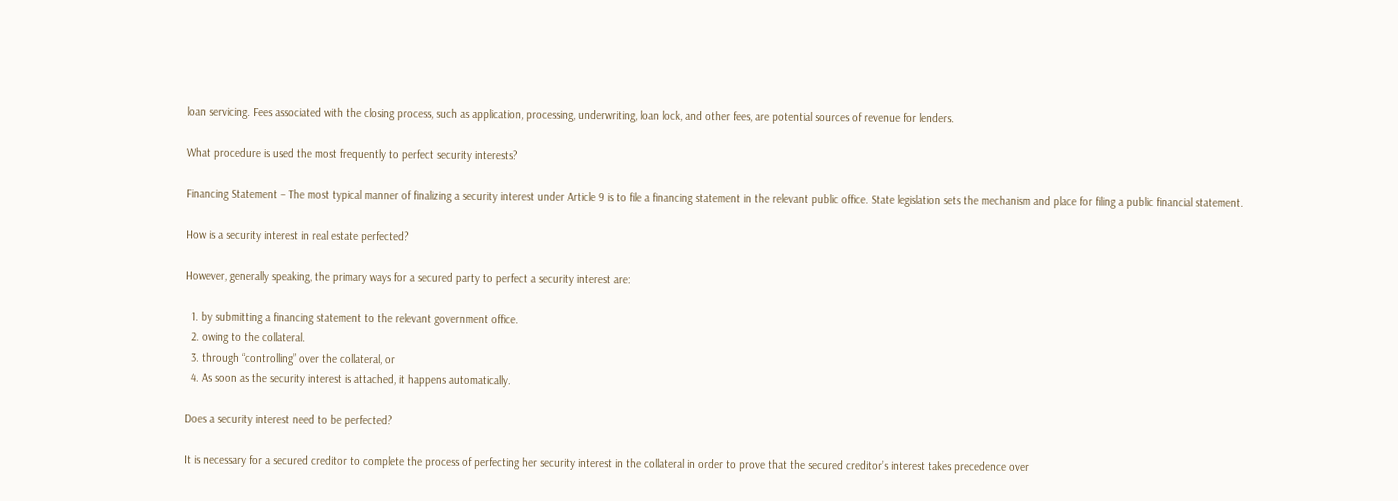loan servicing. Fees associated with the closing process, such as application, processing, underwriting, loan lock, and other fees, are potential sources of revenue for lenders.

What procedure is used the most frequently to perfect security interests?

Financing Statement – The most typical manner of finalizing a security interest under Article 9 is to file a financing statement in the relevant public office. State legislation sets the mechanism and place for filing a public financial statement.

How is a security interest in real estate perfected?

However, generally speaking, the primary ways for a secured party to perfect a security interest are:

  1. by submitting a financing statement to the relevant government office.
  2. owing to the collateral.
  3. through “controlling” over the collateral, or
  4. As soon as the security interest is attached, it happens automatically.

Does a security interest need to be perfected?

It is necessary for a secured creditor to complete the process of perfecting her security interest in the collateral in order to prove that the secured creditor’s interest takes precedence over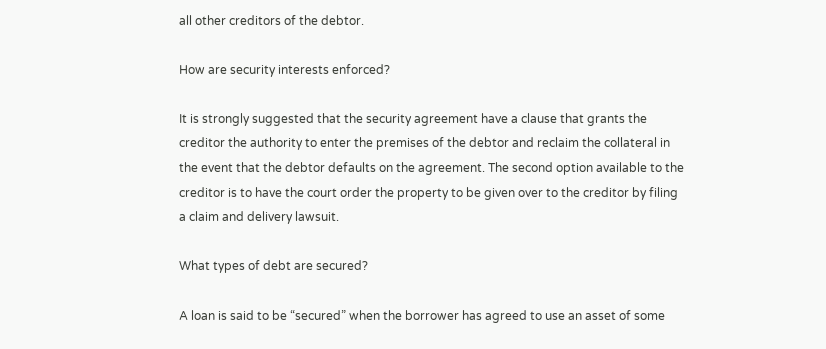all other creditors of the debtor.

How are security interests enforced?

It is strongly suggested that the security agreement have a clause that grants the creditor the authority to enter the premises of the debtor and reclaim the collateral in the event that the debtor defaults on the agreement. The second option available to the creditor is to have the court order the property to be given over to the creditor by filing a claim and delivery lawsuit.

What types of debt are secured?

A loan is said to be “secured” when the borrower has agreed to use an asset of some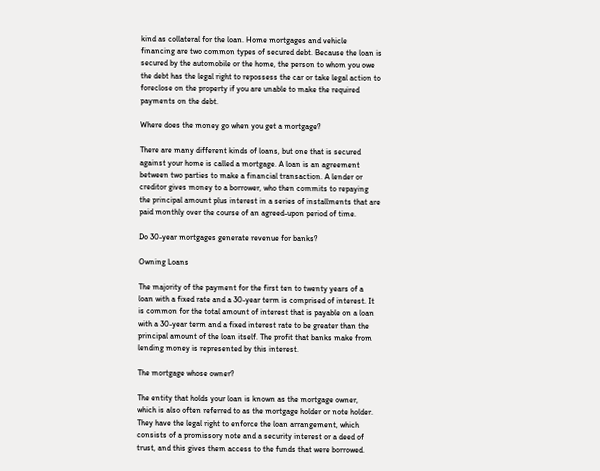kind as collateral for the loan. Home mortgages and vehicle financing are two common types of secured debt. Because the loan is secured by the automobile or the home, the person to whom you owe the debt has the legal right to repossess the car or take legal action to foreclose on the property if you are unable to make the required payments on the debt.

Where does the money go when you get a mortgage?

There are many different kinds of loans, but one that is secured against your home is called a mortgage. A loan is an agreement between two parties to make a financial transaction. A lender or creditor gives money to a borrower, who then commits to repaying the principal amount plus interest in a series of installments that are paid monthly over the course of an agreed-upon period of time.

Do 30-year mortgages generate revenue for banks?

Owning Loans

The majority of the payment for the first ten to twenty years of a loan with a fixed rate and a 30-year term is comprised of interest. It is common for the total amount of interest that is payable on a loan with a 30-year term and a fixed interest rate to be greater than the principal amount of the loan itself. The profit that banks make from lending money is represented by this interest.

The mortgage whose owner?

The entity that holds your loan is known as the mortgage owner, which is also often referred to as the mortgage holder or note holder. They have the legal right to enforce the loan arrangement, which consists of a promissory note and a security interest or a deed of trust, and this gives them access to the funds that were borrowed.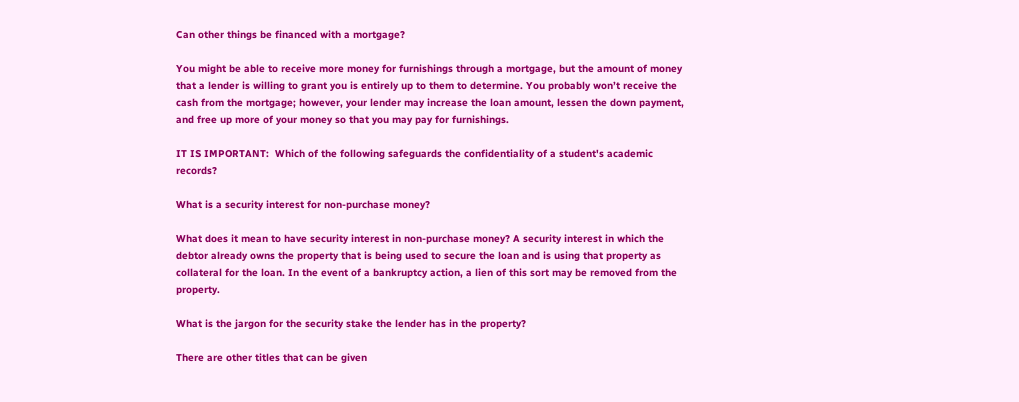Can other things be financed with a mortgage?

You might be able to receive more money for furnishings through a mortgage, but the amount of money that a lender is willing to grant you is entirely up to them to determine. You probably won’t receive the cash from the mortgage; however, your lender may increase the loan amount, lessen the down payment, and free up more of your money so that you may pay for furnishings.

IT IS IMPORTANT:  Which of the following safeguards the confidentiality of a student's academic records?

What is a security interest for non-purchase money?

What does it mean to have security interest in non-purchase money? A security interest in which the debtor already owns the property that is being used to secure the loan and is using that property as collateral for the loan. In the event of a bankruptcy action, a lien of this sort may be removed from the property.

What is the jargon for the security stake the lender has in the property?

There are other titles that can be given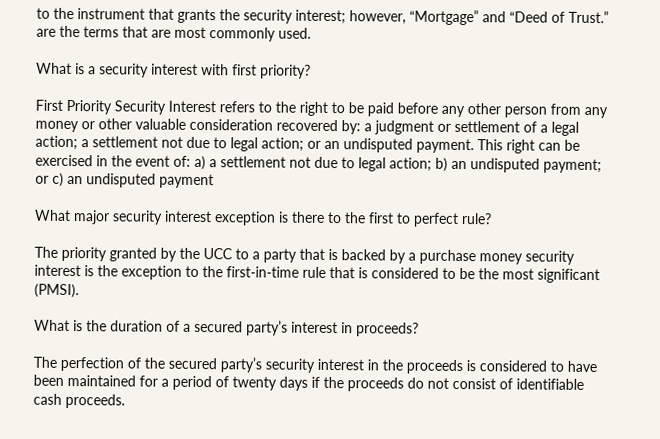to the instrument that grants the security interest; however, “Mortgage” and “Deed of Trust.” are the terms that are most commonly used.

What is a security interest with first priority?

First Priority Security Interest refers to the right to be paid before any other person from any money or other valuable consideration recovered by: a judgment or settlement of a legal action; a settlement not due to legal action; or an undisputed payment. This right can be exercised in the event of: a) a settlement not due to legal action; b) an undisputed payment; or c) an undisputed payment

What major security interest exception is there to the first to perfect rule?

The priority granted by the UCC to a party that is backed by a purchase money security interest is the exception to the first-in-time rule that is considered to be the most significant (PMSI).

What is the duration of a secured party’s interest in proceeds?

The perfection of the secured party’s security interest in the proceeds is considered to have been maintained for a period of twenty days if the proceeds do not consist of identifiable cash proceeds.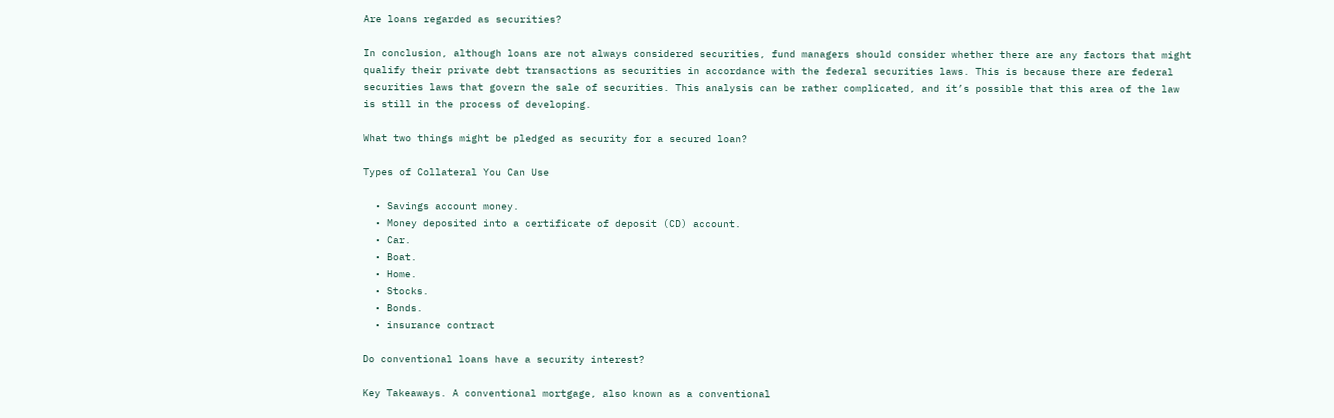Are loans regarded as securities?

In conclusion, although loans are not always considered securities, fund managers should consider whether there are any factors that might qualify their private debt transactions as securities in accordance with the federal securities laws. This is because there are federal securities laws that govern the sale of securities. This analysis can be rather complicated, and it’s possible that this area of the law is still in the process of developing.

What two things might be pledged as security for a secured loan?

Types of Collateral You Can Use

  • Savings account money.
  • Money deposited into a certificate of deposit (CD) account.
  • Car.
  • Boat.
  • Home.
  • Stocks.
  • Bonds.
  • insurance contract

Do conventional loans have a security interest?

Key Takeaways. A conventional mortgage, also known as a conventional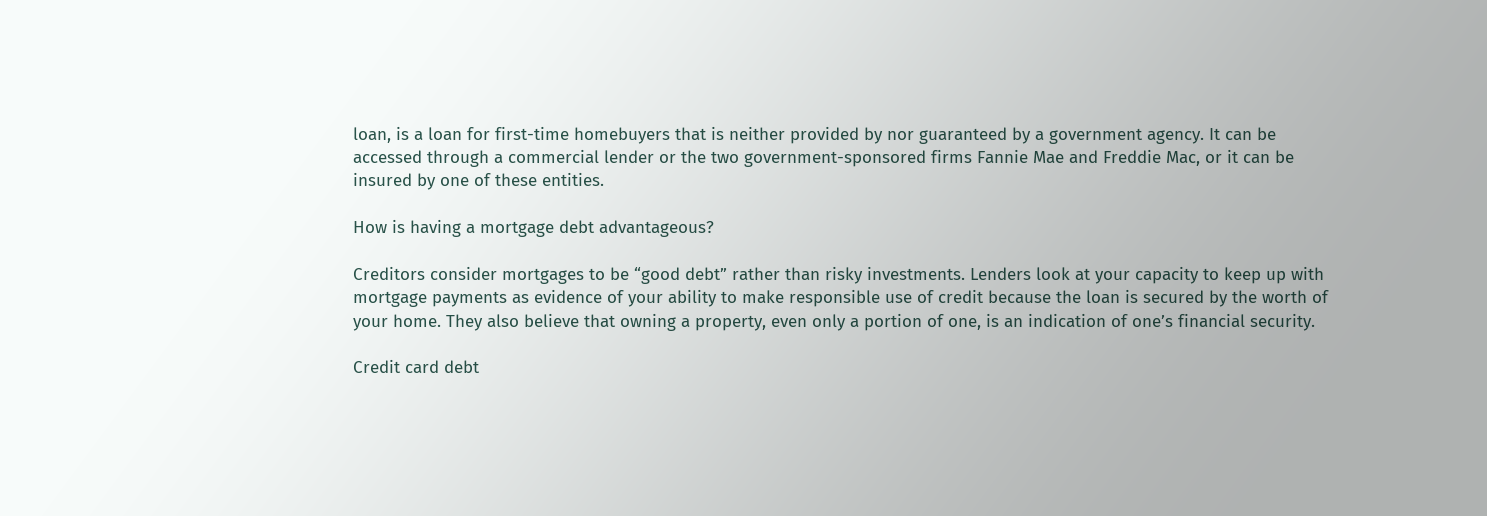loan, is a loan for first-time homebuyers that is neither provided by nor guaranteed by a government agency. It can be accessed through a commercial lender or the two government-sponsored firms Fannie Mae and Freddie Mac, or it can be insured by one of these entities.

How is having a mortgage debt advantageous?

Creditors consider mortgages to be “good debt” rather than risky investments. Lenders look at your capacity to keep up with mortgage payments as evidence of your ability to make responsible use of credit because the loan is secured by the worth of your home. They also believe that owning a property, even only a portion of one, is an indication of one’s financial security.

Credit card debt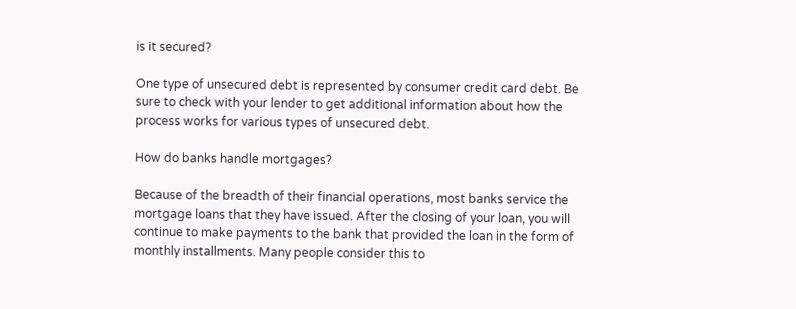is it secured?

One type of unsecured debt is represented by consumer credit card debt. Be sure to check with your lender to get additional information about how the process works for various types of unsecured debt.

How do banks handle mortgages?

Because of the breadth of their financial operations, most banks service the mortgage loans that they have issued. After the closing of your loan, you will continue to make payments to the bank that provided the loan in the form of monthly installments. Many people consider this to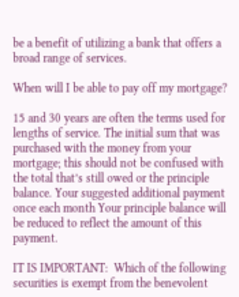be a benefit of utilizing a bank that offers a broad range of services.

When will I be able to pay off my mortgage?

15 and 30 years are often the terms used for lengths of service. The initial sum that was purchased with the money from your mortgage; this should not be confused with the total that’s still owed or the principle balance. Your suggested additional payment once each month Your principle balance will be reduced to reflect the amount of this payment.

IT IS IMPORTANT:  Which of the following securities is exempt from the benevolent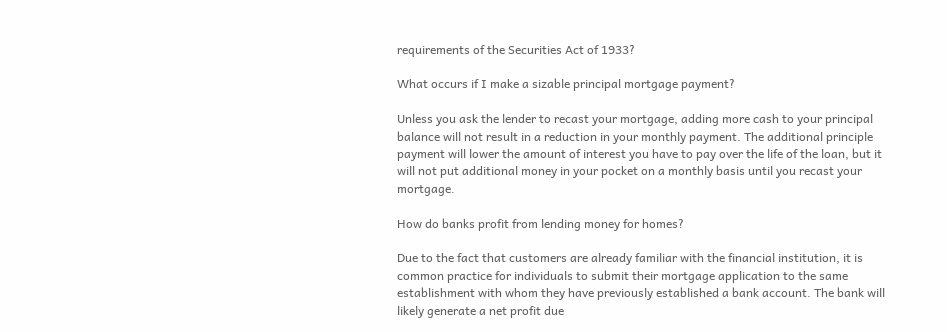requirements of the Securities Act of 1933?

What occurs if I make a sizable principal mortgage payment?

Unless you ask the lender to recast your mortgage, adding more cash to your principal balance will not result in a reduction in your monthly payment. The additional principle payment will lower the amount of interest you have to pay over the life of the loan, but it will not put additional money in your pocket on a monthly basis until you recast your mortgage.

How do banks profit from lending money for homes?

Due to the fact that customers are already familiar with the financial institution, it is common practice for individuals to submit their mortgage application to the same establishment with whom they have previously established a bank account. The bank will likely generate a net profit due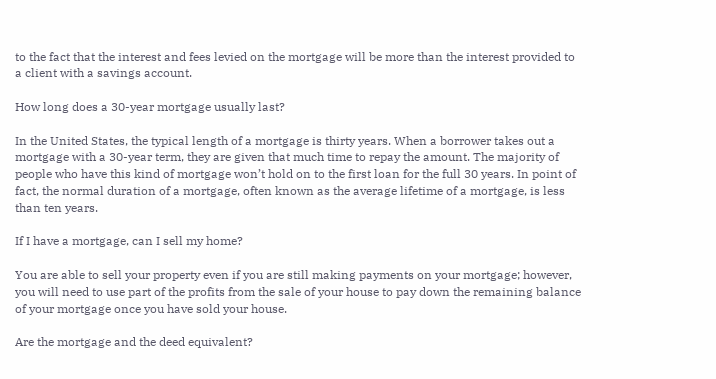to the fact that the interest and fees levied on the mortgage will be more than the interest provided to a client with a savings account.

How long does a 30-year mortgage usually last?

In the United States, the typical length of a mortgage is thirty years. When a borrower takes out a mortgage with a 30-year term, they are given that much time to repay the amount. The majority of people who have this kind of mortgage won’t hold on to the first loan for the full 30 years. In point of fact, the normal duration of a mortgage, often known as the average lifetime of a mortgage, is less than ten years.

If I have a mortgage, can I sell my home?

You are able to sell your property even if you are still making payments on your mortgage; however, you will need to use part of the profits from the sale of your house to pay down the remaining balance of your mortgage once you have sold your house.

Are the mortgage and the deed equivalent?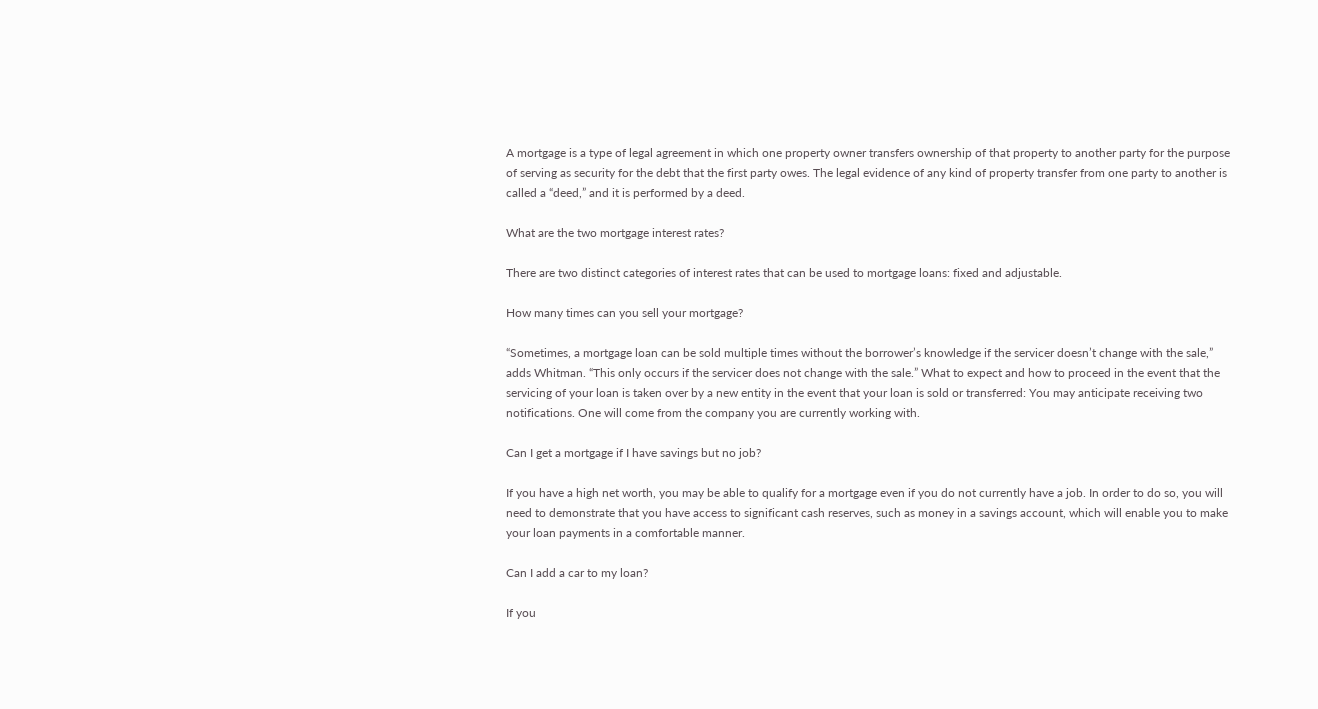A mortgage is a type of legal agreement in which one property owner transfers ownership of that property to another party for the purpose of serving as security for the debt that the first party owes. The legal evidence of any kind of property transfer from one party to another is called a “deed,” and it is performed by a deed.

What are the two mortgage interest rates?

There are two distinct categories of interest rates that can be used to mortgage loans: fixed and adjustable.

How many times can you sell your mortgage?

“Sometimes, a mortgage loan can be sold multiple times without the borrower’s knowledge if the servicer doesn’t change with the sale,” adds Whitman. “This only occurs if the servicer does not change with the sale.” What to expect and how to proceed in the event that the servicing of your loan is taken over by a new entity in the event that your loan is sold or transferred: You may anticipate receiving two notifications. One will come from the company you are currently working with.

Can I get a mortgage if I have savings but no job?

If you have a high net worth, you may be able to qualify for a mortgage even if you do not currently have a job. In order to do so, you will need to demonstrate that you have access to significant cash reserves, such as money in a savings account, which will enable you to make your loan payments in a comfortable manner.

Can I add a car to my loan?

If you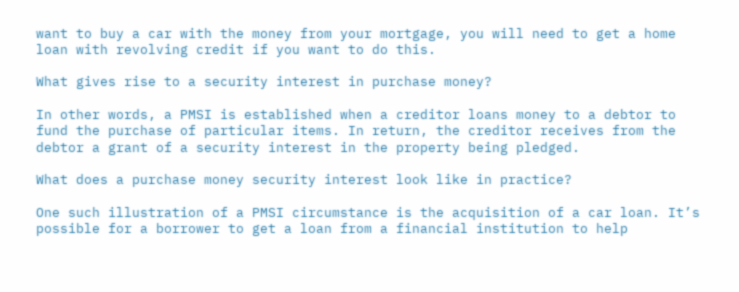want to buy a car with the money from your mortgage, you will need to get a home loan with revolving credit if you want to do this.

What gives rise to a security interest in purchase money?

In other words, a PMSI is established when a creditor loans money to a debtor to fund the purchase of particular items. In return, the creditor receives from the debtor a grant of a security interest in the property being pledged.

What does a purchase money security interest look like in practice?

One such illustration of a PMSI circumstance is the acquisition of a car loan. It’s possible for a borrower to get a loan from a financial institution to help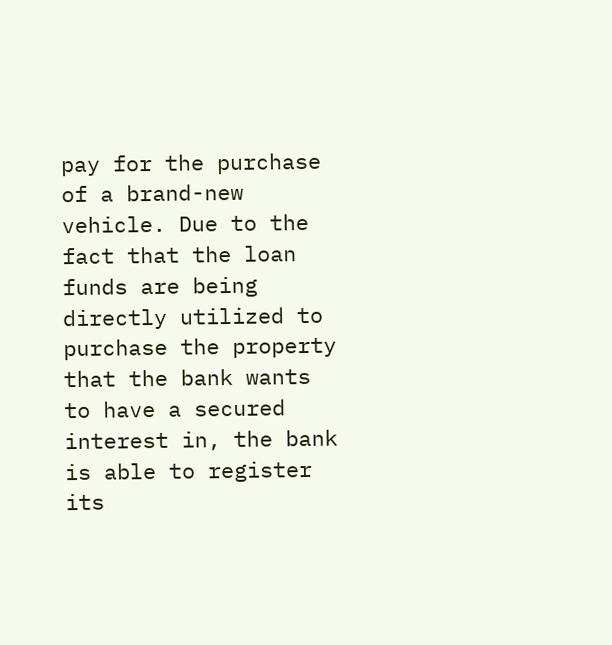pay for the purchase of a brand-new vehicle. Due to the fact that the loan funds are being directly utilized to purchase the property that the bank wants to have a secured interest in, the bank is able to register its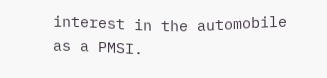interest in the automobile as a PMSI.